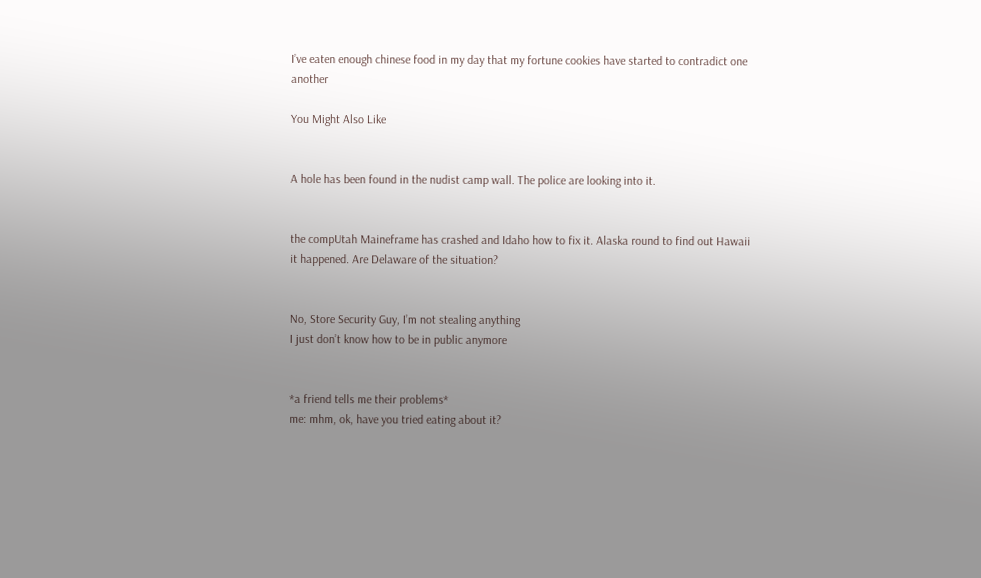I’ve eaten enough chinese food in my day that my fortune cookies have started to contradict one another

You Might Also Like


A hole has been found in the nudist camp wall. The police are looking into it.


the compUtah Maineframe has crashed and Idaho how to fix it. Alaska round to find out Hawaii it happened. Are Delaware of the situation?


No, Store Security Guy, I’m not stealing anything
I just don’t know how to be in public anymore


*a friend tells me their problems*
me: mhm, ok, have you tried eating about it?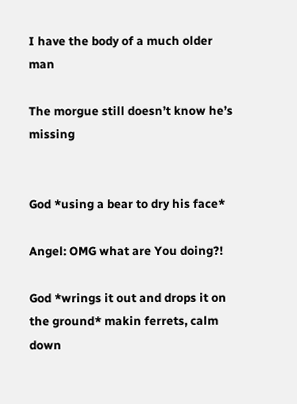I have the body of a much older man

The morgue still doesn’t know he’s missing


God *using a bear to dry his face*

Angel: OMG what are You doing?!

God *wrings it out and drops it on the ground* makin ferrets, calm down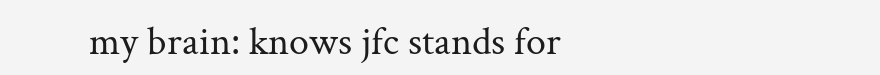my brain: knows jfc stands for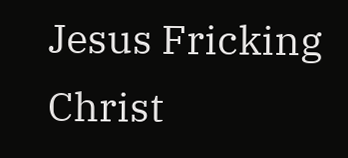Jesus Fricking Christ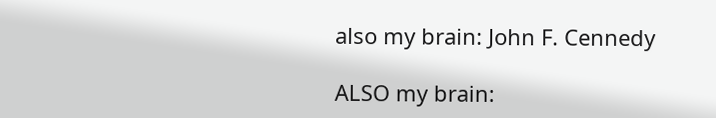also my brain: John F. Cennedy

ALSO my brain: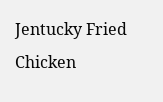Jentucky Fried Chicken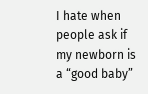I hate when people ask if my newborn is a “good baby”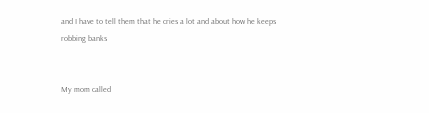and I have to tell them that he cries a lot and about how he keeps robbing banks


My mom called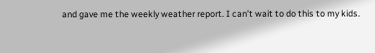and gave me the weekly weather report. I can’t wait to do this to my kids.